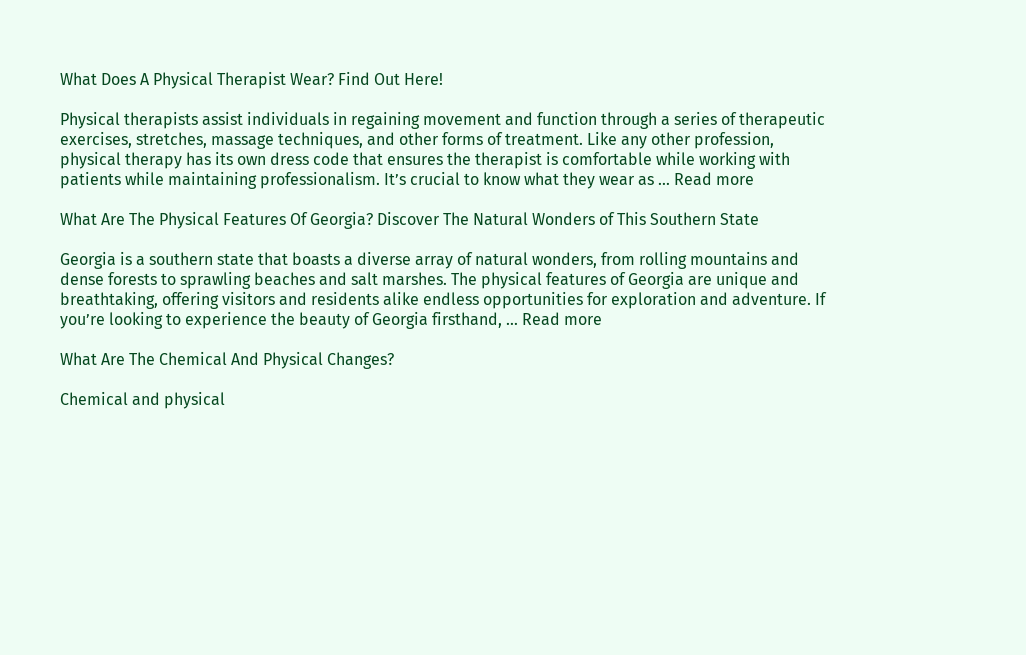What Does A Physical Therapist Wear? Find Out Here!

Physical therapists assist individuals in regaining movement and function through a series of therapeutic exercises, stretches, massage techniques, and other forms of treatment. Like any other profession, physical therapy has its own dress code that ensures the therapist is comfortable while working with patients while maintaining professionalism. It’s crucial to know what they wear as … Read more

What Are The Physical Features Of Georgia? Discover The Natural Wonders of This Southern State

Georgia is a southern state that boasts a diverse array of natural wonders, from rolling mountains and dense forests to sprawling beaches and salt marshes. The physical features of Georgia are unique and breathtaking, offering visitors and residents alike endless opportunities for exploration and adventure. If you’re looking to experience the beauty of Georgia firsthand, … Read more

What Are The Chemical And Physical Changes?

Chemical and physical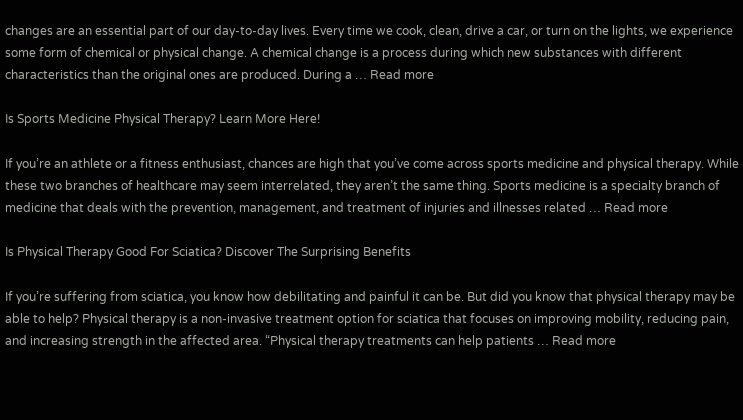changes are an essential part of our day-to-day lives. Every time we cook, clean, drive a car, or turn on the lights, we experience some form of chemical or physical change. A chemical change is a process during which new substances with different characteristics than the original ones are produced. During a … Read more

Is Sports Medicine Physical Therapy? Learn More Here!

If you’re an athlete or a fitness enthusiast, chances are high that you’ve come across sports medicine and physical therapy. While these two branches of healthcare may seem interrelated, they aren’t the same thing. Sports medicine is a specialty branch of medicine that deals with the prevention, management, and treatment of injuries and illnesses related … Read more

Is Physical Therapy Good For Sciatica? Discover The Surprising Benefits

If you’re suffering from sciatica, you know how debilitating and painful it can be. But did you know that physical therapy may be able to help? Physical therapy is a non-invasive treatment option for sciatica that focuses on improving mobility, reducing pain, and increasing strength in the affected area. “Physical therapy treatments can help patients … Read more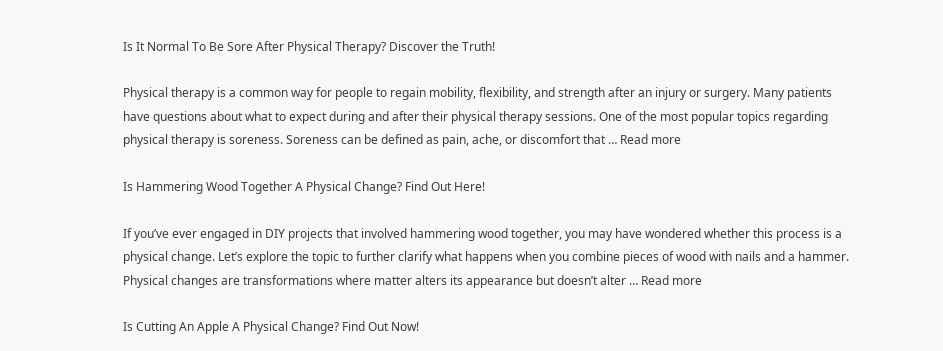Is It Normal To Be Sore After Physical Therapy? Discover the Truth!

Physical therapy is a common way for people to regain mobility, flexibility, and strength after an injury or surgery. Many patients have questions about what to expect during and after their physical therapy sessions. One of the most popular topics regarding physical therapy is soreness. Soreness can be defined as pain, ache, or discomfort that … Read more

Is Hammering Wood Together A Physical Change? Find Out Here!

If you’ve ever engaged in DIY projects that involved hammering wood together, you may have wondered whether this process is a physical change. Let’s explore the topic to further clarify what happens when you combine pieces of wood with nails and a hammer. Physical changes are transformations where matter alters its appearance but doesn’t alter … Read more

Is Cutting An Apple A Physical Change? Find Out Now!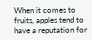When it comes to fruits, apples tend to have a reputation for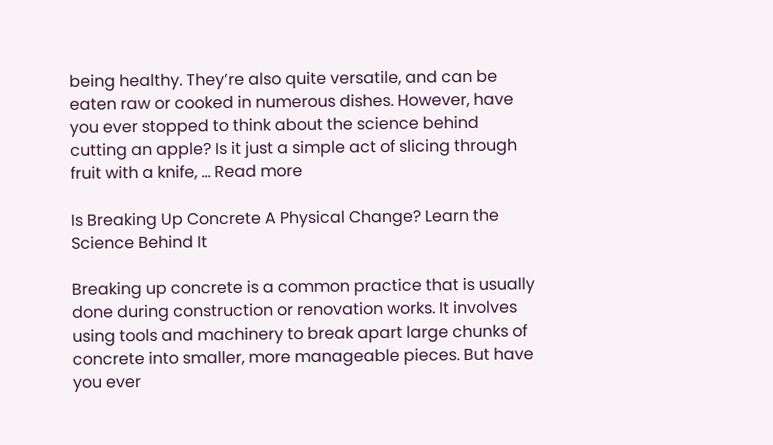being healthy. They’re also quite versatile, and can be eaten raw or cooked in numerous dishes. However, have you ever stopped to think about the science behind cutting an apple? Is it just a simple act of slicing through fruit with a knife, … Read more

Is Breaking Up Concrete A Physical Change? Learn the Science Behind It

Breaking up concrete is a common practice that is usually done during construction or renovation works. It involves using tools and machinery to break apart large chunks of concrete into smaller, more manageable pieces. But have you ever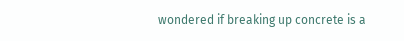wondered if breaking up concrete is a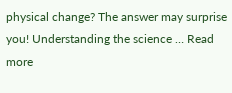physical change? The answer may surprise you! Understanding the science … Read more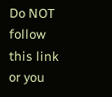Do NOT follow this link or you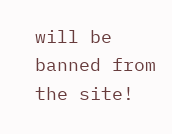will be banned from the site!